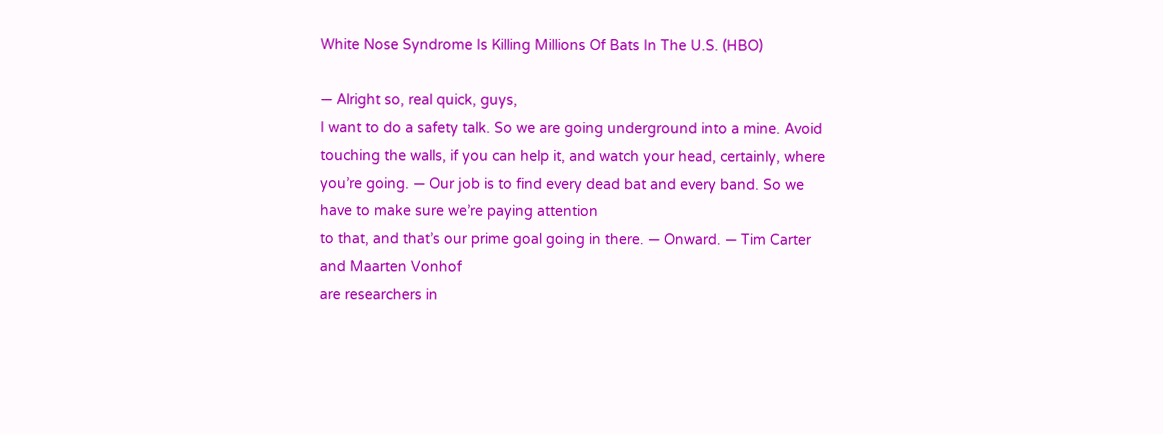White Nose Syndrome Is Killing Millions Of Bats In The U.S. (HBO)

— Alright so, real quick, guys,
I want to do a safety talk. So we are going underground into a mine. Avoid touching the walls, if you can help it, and watch your head, certainly, where you’re going. — Our job is to find every dead bat and every band. So we have to make sure we’re paying attention
to that, and that’s our prime goal going in there. — Onward. — Tim Carter and Maarten Vonhof
are researchers in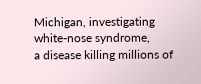Michigan, investigating white-nose syndrome,
a disease killing millions of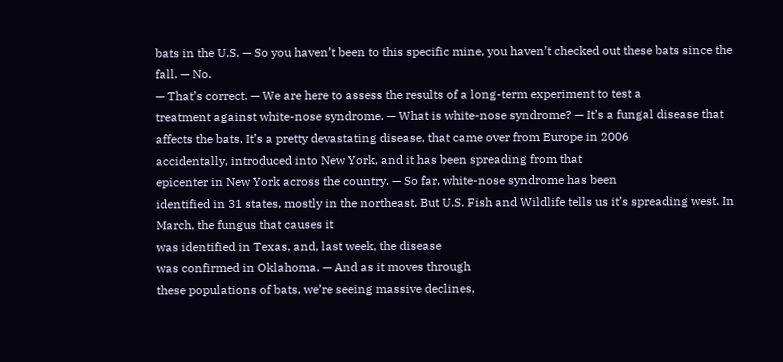bats in the U.S. — So you haven’t been to this specific mine, you haven’t checked out these bats since the fall. — No.
— That’s correct. — We are here to assess the results of a long-term experiment to test a
treatment against white-nose syndrome. — What is white-nose syndrome? — It’s a fungal disease that affects the bats. It’s a pretty devastating disease, that came over from Europe in 2006
accidentally, introduced into New York, and it has been spreading from that
epicenter in New York across the country. — So far, white-nose syndrome has been
identified in 31 states, mostly in the northeast. But U.S. Fish and Wildlife tells us it’s spreading west. In March, the fungus that causes it
was identified in Texas, and, last week, the disease
was confirmed in Oklahoma. — And as it moves through
these populations of bats, we’re seeing massive declines,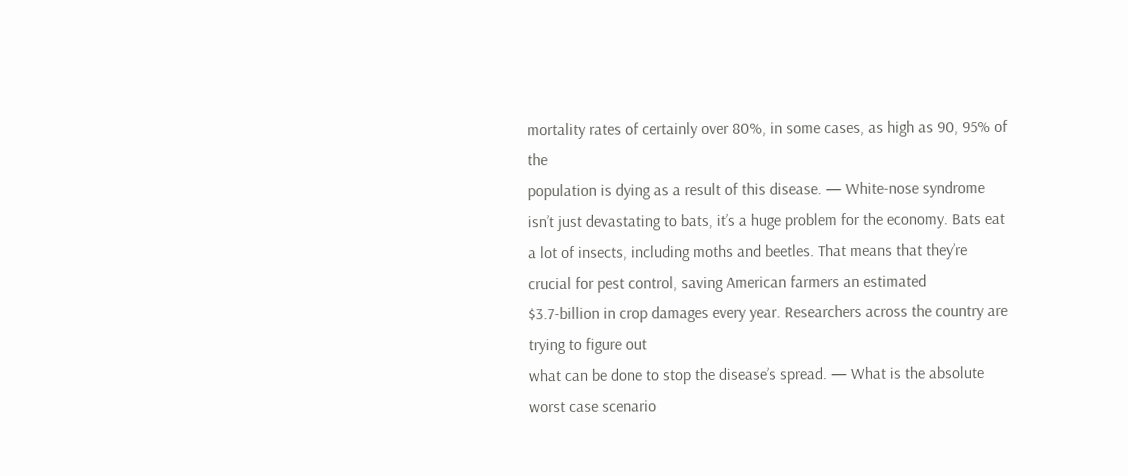mortality rates of certainly over 80%, in some cases, as high as 90, 95% of the
population is dying as a result of this disease. — White-nose syndrome isn’t just devastating to bats, it’s a huge problem for the economy. Bats eat a lot of insects, including moths and beetles. That means that they’re crucial for pest control, saving American farmers an estimated
$3.7-billion in crop damages every year. Researchers across the country are trying to figure out
what can be done to stop the disease’s spread. — What is the absolute worst case scenario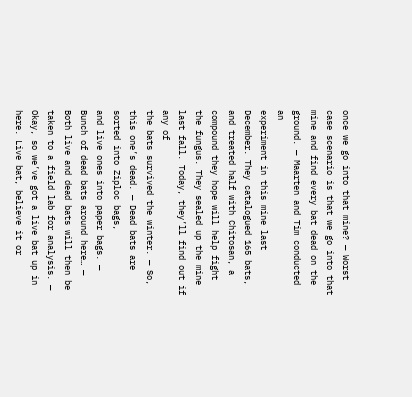once we go into that mine? — Worst case scenario is that we go into that
mine and find every bat dead on the ground. — Maarten and Tim conducted an
experiment in this mine last December. They catalogued 165 bats,
and treated half with Chitosan, a compound they hope will help fight the fungus. They sealed up the mine last fall. Today, they’ll find out if any of
the bats survived the winter. — So, this one’s dead. — Dead bats are sorted into Ziploc bags,
and live ones into paper bags. — Bunch of dead bats around here… — Both live and dead bats will then be
taken to a field lab for analysis. — Okay, so we’ve got a live bat up in here. Live bat, believe it or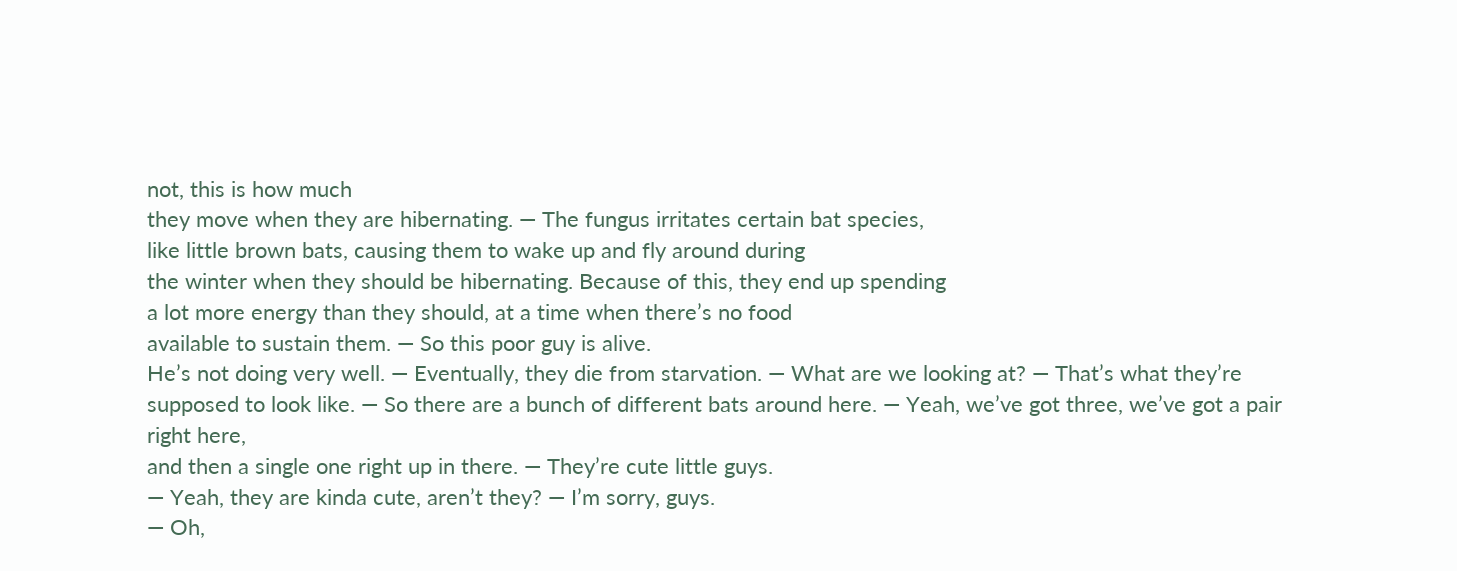not, this is how much
they move when they are hibernating. — The fungus irritates certain bat species,
like little brown bats, causing them to wake up and fly around during
the winter when they should be hibernating. Because of this, they end up spending
a lot more energy than they should, at a time when there’s no food
available to sustain them. — So this poor guy is alive.
He’s not doing very well. — Eventually, they die from starvation. — What are we looking at? — That’s what they’re supposed to look like. — So there are a bunch of different bats around here. — Yeah, we’ve got three, we’ve got a pair right here,
and then a single one right up in there. — They’re cute little guys.
— Yeah, they are kinda cute, aren’t they? — I’m sorry, guys.
— Oh,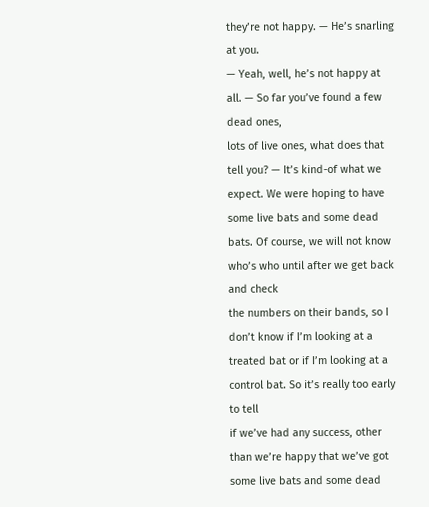they’re not happy. — He’s snarling at you.
— Yeah, well, he’s not happy at all. — So far you’ve found a few dead ones,
lots of live ones, what does that tell you? — It’s kind-of what we expect. We were hoping to have
some live bats and some dead bats. Of course, we will not know who’s who until after we get back and check
the numbers on their bands, so I don’t know if I’m looking at a
treated bat or if I’m looking at a control bat. So it’s really too early to tell
if we’ve had any success, other than we’re happy that we’ve got
some live bats and some dead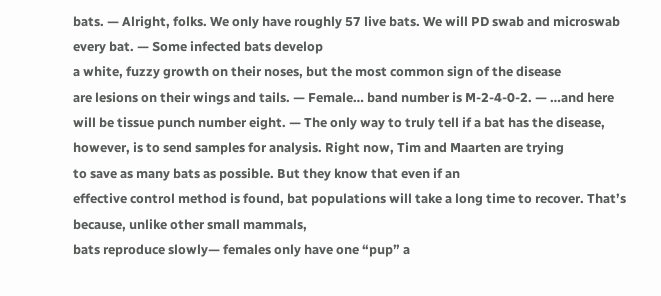bats. — Alright, folks. We only have roughly 57 live bats. We will PD swab and microswab every bat. — Some infected bats develop
a white, fuzzy growth on their noses, but the most common sign of the disease
are lesions on their wings and tails. — Female… band number is M-2-4-0-2. — …and here will be tissue punch number eight. — The only way to truly tell if a bat has the disease,
however, is to send samples for analysis. Right now, Tim and Maarten are trying
to save as many bats as possible. But they know that even if an
effective control method is found, bat populations will take a long time to recover. That’s because, unlike other small mammals,
bats reproduce slowly— females only have one “pup” a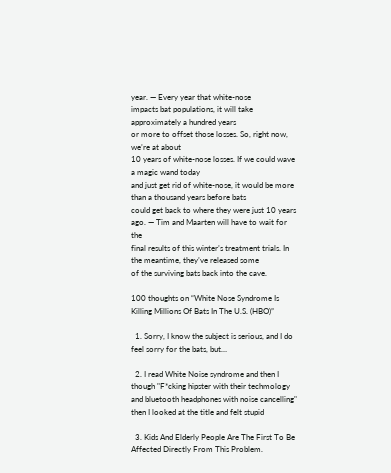year. — Every year that white-nose
impacts bat populations, it will take approximately a hundred years
or more to offset those losses. So, right now, we’re at about
10 years of white-nose losses. If we could wave a magic wand today
and just get rid of white-nose, it would be more than a thousand years before bats
could get back to where they were just 10 years ago. — Tim and Maarten will have to wait for the
final results of this winter’s treatment trials. In the meantime, they’ve released some
of the surviving bats back into the cave.

100 thoughts on “White Nose Syndrome Is Killing Millions Of Bats In The U.S. (HBO)”

  1. Sorry, I know the subject is serious, and I do feel sorry for the bats, but…

  2. I read White Noise syndrome and then I though "F*cking hipster with their techmology and bluetooth headphones with noise cancelling" then I looked at the title and felt stupid

  3. Kids And Elderly People Are The First To Be Affected Directly From This Problem.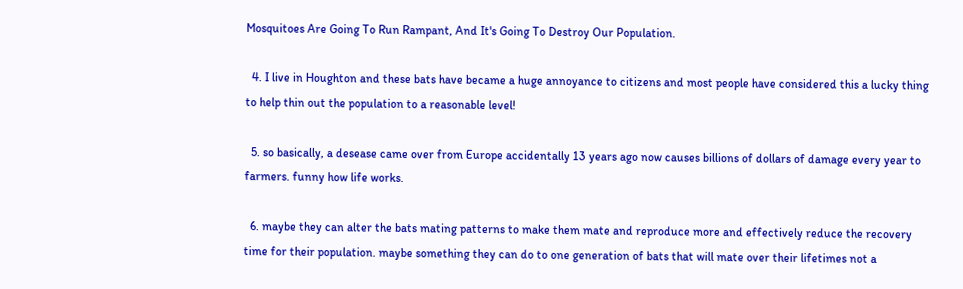Mosquitoes Are Going To Run Rampant, And It's Going To Destroy Our Population.

  4. I live in Houghton and these bats have became a huge annoyance to citizens and most people have considered this a lucky thing to help thin out the population to a reasonable level!

  5. so basically, a desease came over from Europe accidentally 13 years ago now causes billions of dollars of damage every year to farmers. funny how life works.

  6. maybe they can alter the bats mating patterns to make them mate and reproduce more and effectively reduce the recovery time for their population. maybe something they can do to one generation of bats that will mate over their lifetimes not a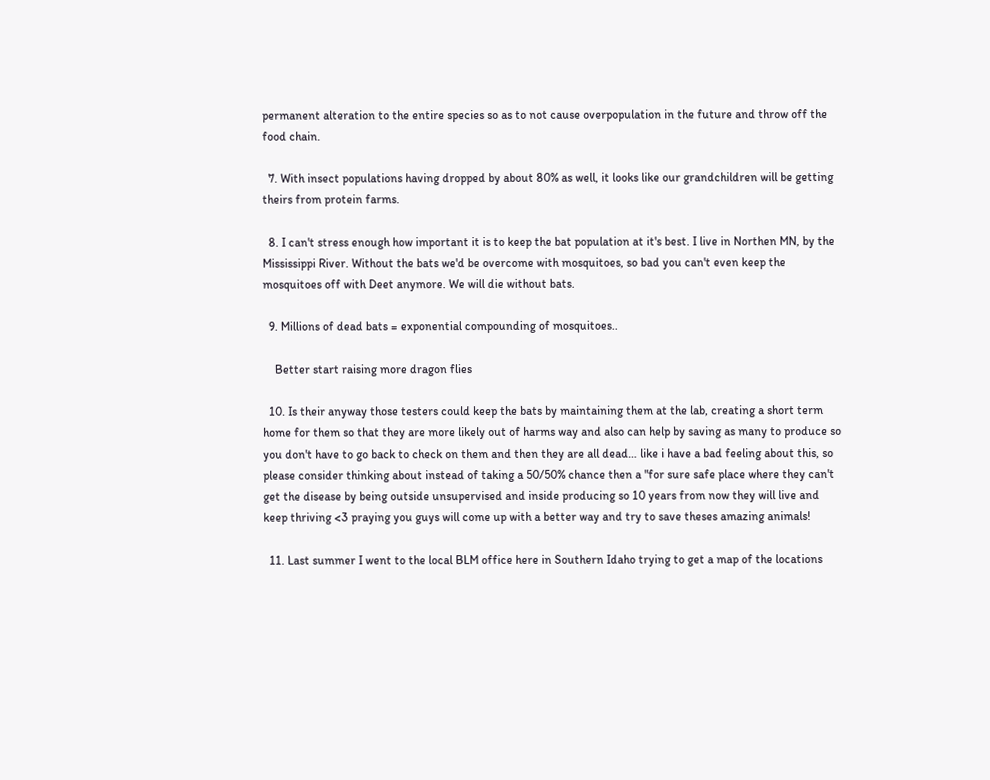permanent alteration to the entire species so as to not cause overpopulation in the future and throw off the food chain.

  7. With insect populations having dropped by about 80% as well, it looks like our grandchildren will be getting theirs from protein farms.

  8. I can't stress enough how important it is to keep the bat population at it's best. I live in Northen MN, by the Mississippi River. Without the bats we'd be overcome with mosquitoes, so bad you can't even keep the mosquitoes off with Deet anymore. We will die without bats.

  9. Millions of dead bats = exponential compounding of mosquitoes..

    Better start raising more dragon flies

  10. Is their anyway those testers could keep the bats by maintaining them at the lab, creating a short term home for them so that they are more likely out of harms way and also can help by saving as many to produce so you don't have to go back to check on them and then they are all dead… like i have a bad feeling about this, so please consider thinking about instead of taking a 50/50% chance then a "for sure safe place where they can't get the disease by being outside unsupervised and inside producing so 10 years from now they will live and keep thriving <3 praying you guys will come up with a better way and try to save theses amazing animals!

  11. Last summer I went to the local BLM office here in Southern Idaho trying to get a map of the locations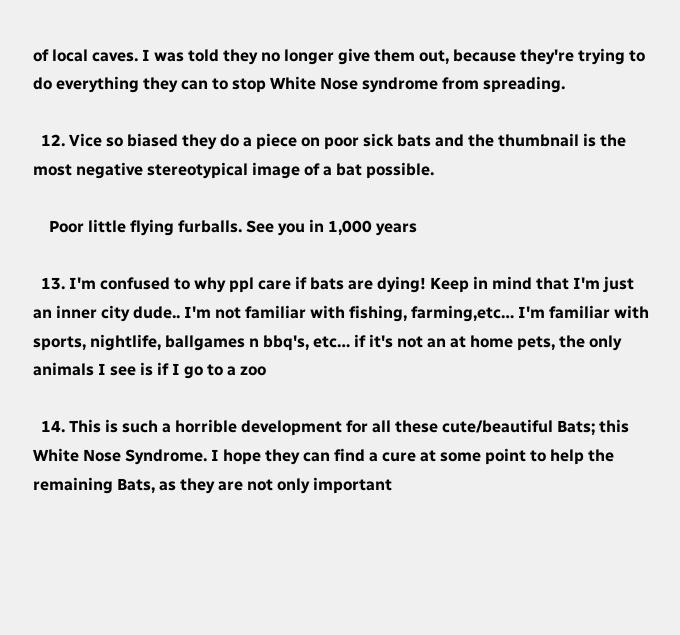of local caves. I was told they no longer give them out, because they're trying to do everything they can to stop White Nose syndrome from spreading.

  12. Vice so biased they do a piece on poor sick bats and the thumbnail is the most negative stereotypical image of a bat possible.

    Poor little flying furballs. See you in 1,000 years

  13. I'm confused to why ppl care if bats are dying! Keep in mind that I'm just an inner city dude.. I'm not familiar with fishing, farming,etc… I'm familiar with sports, nightlife, ballgames n bbq's, etc… if it's not an at home pets, the only animals I see is if I go to a zoo

  14. This is such a horrible development for all these cute/beautiful Bats; this White Nose Syndrome. I hope they can find a cure at some point to help the remaining Bats, as they are not only important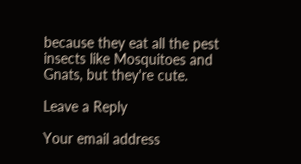because they eat all the pest insects like Mosquitoes and Gnats, but they're cute.

Leave a Reply

Your email address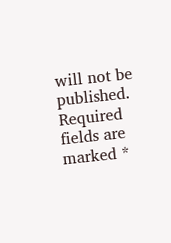will not be published. Required fields are marked *